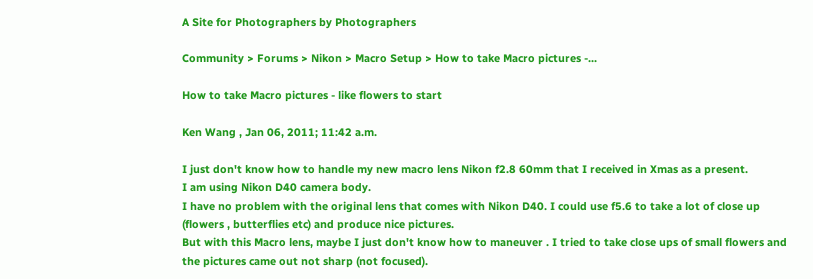A Site for Photographers by Photographers

Community > Forums > Nikon > Macro Setup > How to take Macro pictures -...

How to take Macro pictures - like flowers to start

Ken Wang , Jan 06, 2011; 11:42 a.m.

I just don't know how to handle my new macro lens Nikon f2.8 60mm that I received in Xmas as a present.
I am using Nikon D40 camera body.
I have no problem with the original lens that comes with Nikon D40. I could use f5.6 to take a lot of close up (flowers , butterflies etc) and produce nice pictures.
But with this Macro lens, maybe I just don't know how to maneuver . I tried to take close ups of small flowers and the pictures came out not sharp (not focused).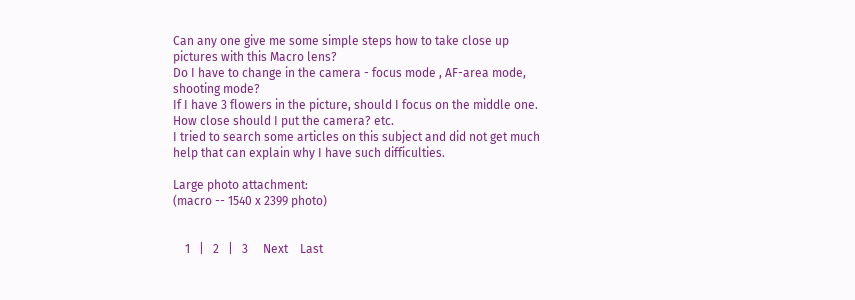Can any one give me some simple steps how to take close up pictures with this Macro lens?
Do I have to change in the camera - focus mode , AF-area mode, shooting mode?
If I have 3 flowers in the picture, should I focus on the middle one. How close should I put the camera? etc.
I tried to search some articles on this subject and did not get much help that can explain why I have such difficulties.

Large photo attachment:
(macro -- 1540 x 2399 photo)


    1   |   2   |   3     Next    Last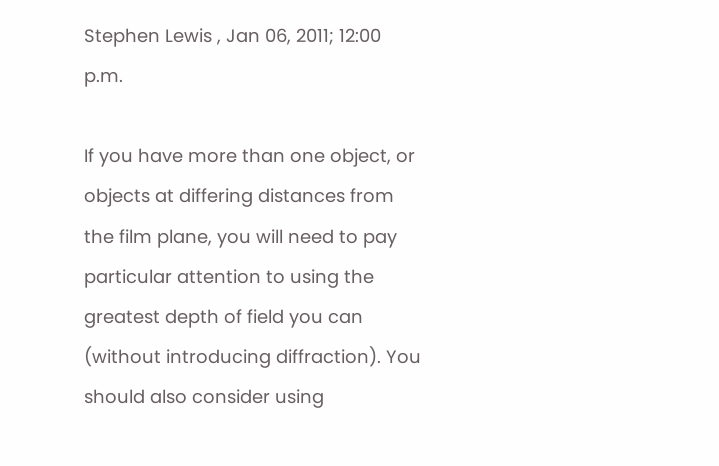Stephen Lewis , Jan 06, 2011; 12:00 p.m.

If you have more than one object, or objects at differing distances from the film plane, you will need to pay particular attention to using the greatest depth of field you can (without introducing diffraction). You should also consider using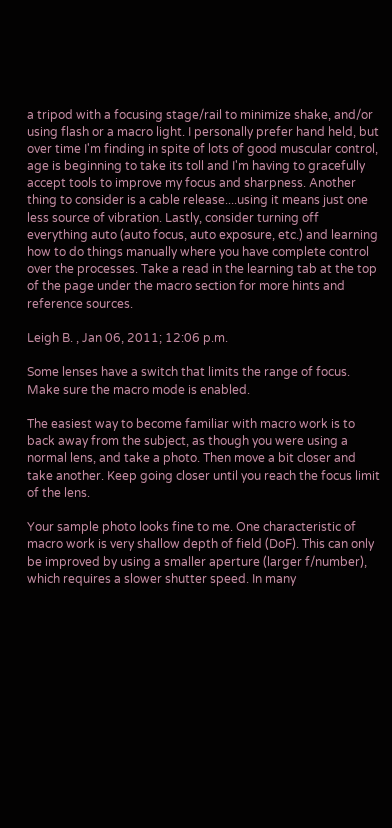a tripod with a focusing stage/rail to minimize shake, and/or using flash or a macro light. I personally prefer hand held, but over time I'm finding in spite of lots of good muscular control, age is beginning to take its toll and I'm having to gracefully accept tools to improve my focus and sharpness. Another thing to consider is a cable release....using it means just one less source of vibration. Lastly, consider turning off everything auto (auto focus, auto exposure, etc.) and learning how to do things manually where you have complete control over the processes. Take a read in the learning tab at the top of the page under the macro section for more hints and reference sources.

Leigh B. , Jan 06, 2011; 12:06 p.m.

Some lenses have a switch that limits the range of focus. Make sure the macro mode is enabled.

The easiest way to become familiar with macro work is to back away from the subject, as though you were using a normal lens, and take a photo. Then move a bit closer and take another. Keep going closer until you reach the focus limit of the lens.

Your sample photo looks fine to me. One characteristic of macro work is very shallow depth of field (DoF). This can only be improved by using a smaller aperture (larger f/number), which requires a slower shutter speed. In many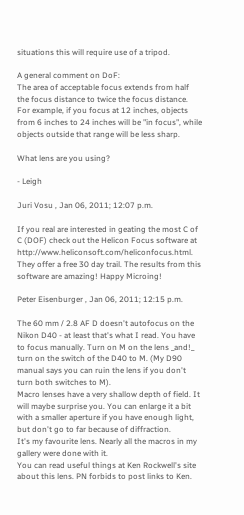situations this will require use of a tripod.

A general comment on DoF:
The area of acceptable focus extends from half the focus distance to twice the focus distance. For example, if you focus at 12 inches, objects from 6 inches to 24 inches will be "in focus", while objects outside that range will be less sharp.

What lens are you using?

- Leigh

Juri Vosu , Jan 06, 2011; 12:07 p.m.

If you real are interested in geating the most C of C (DOF) check out the Helicon Focus software at http://www.heliconsoft.com/heliconfocus.html. They offer a free 30 day trail. The results from this software are amazing! Happy Microing!

Peter Eisenburger , Jan 06, 2011; 12:15 p.m.

The 60 mm / 2.8 AF D doesn't autofocus on the Nikon D40 - at least that's what I read. You have to focus manually. Turn on M on the lens _and!_ turn on the switch of the D40 to M. (My D90 manual says you can ruin the lens if you don't turn both switches to M).
Macro lenses have a very shallow depth of field. It will maybe surprise you. You can enlarge it a bit with a smaller aperture if you have enough light, but don't go to far because of diffraction.
It's my favourite lens. Nearly all the macros in my gallery were done with it.
You can read useful things at Ken Rockwell's site about this lens. PN forbids to post links to Ken.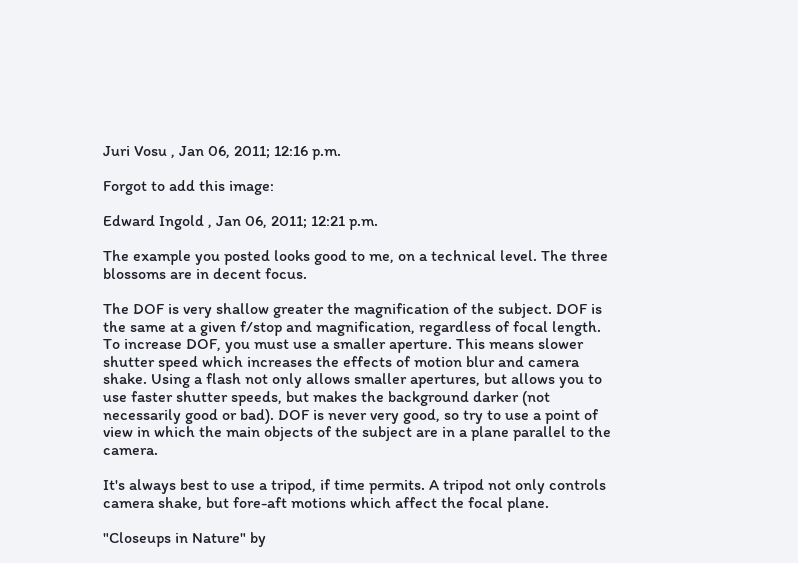Juri Vosu , Jan 06, 2011; 12:16 p.m.

Forgot to add this image:

Edward Ingold , Jan 06, 2011; 12:21 p.m.

The example you posted looks good to me, on a technical level. The three blossoms are in decent focus.

The DOF is very shallow greater the magnification of the subject. DOF is the same at a given f/stop and magnification, regardless of focal length. To increase DOF, you must use a smaller aperture. This means slower shutter speed which increases the effects of motion blur and camera shake. Using a flash not only allows smaller apertures, but allows you to use faster shutter speeds, but makes the background darker (not necessarily good or bad). DOF is never very good, so try to use a point of view in which the main objects of the subject are in a plane parallel to the camera.

It's always best to use a tripod, if time permits. A tripod not only controls camera shake, but fore-aft motions which affect the focal plane.

"Closeups in Nature" by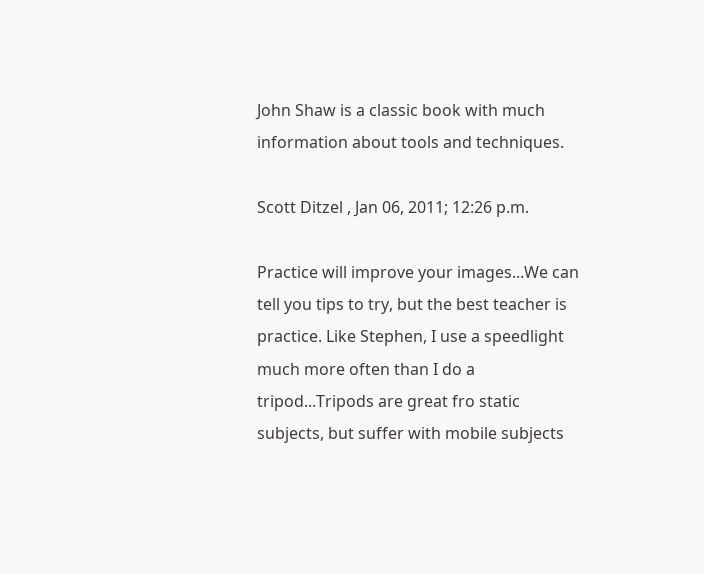John Shaw is a classic book with much information about tools and techniques.

Scott Ditzel , Jan 06, 2011; 12:26 p.m.

Practice will improve your images...We can tell you tips to try, but the best teacher is practice. Like Stephen, I use a speedlight much more often than I do a tripod...Tripods are great fro static subjects, but suffer with mobile subjects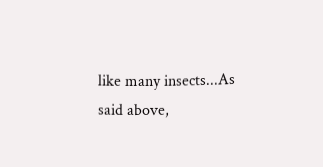like many insects...As said above,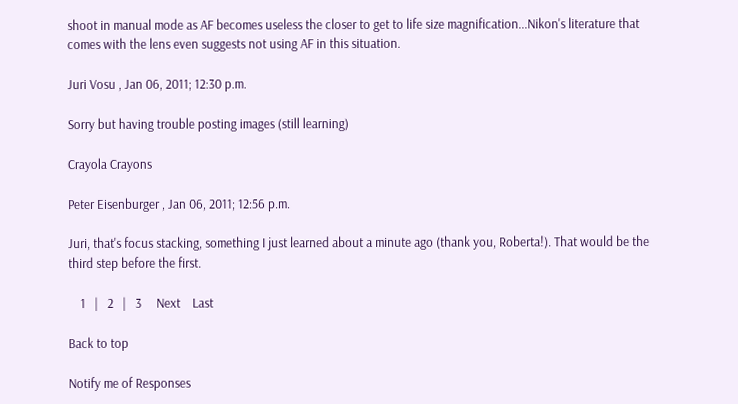shoot in manual mode as AF becomes useless the closer to get to life size magnification...Nikon's literature that comes with the lens even suggests not using AF in this situation.

Juri Vosu , Jan 06, 2011; 12:30 p.m.

Sorry but having trouble posting images (still learning)

Crayola Crayons

Peter Eisenburger , Jan 06, 2011; 12:56 p.m.

Juri, that's focus stacking, something I just learned about a minute ago (thank you, Roberta!). That would be the third step before the first.

    1   |   2   |   3     Next    Last

Back to top

Notify me of Responses